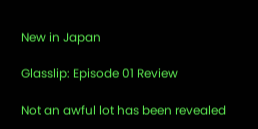New in Japan

Glasslip: Episode 01 Review

Not an awful lot has been revealed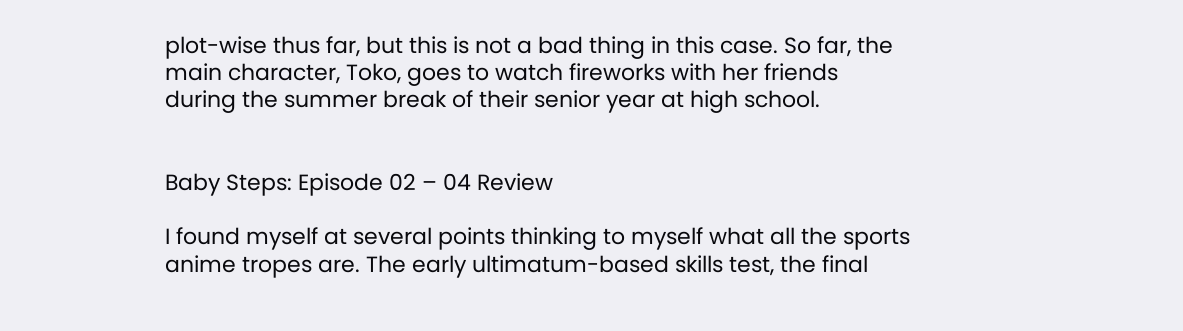plot-wise thus far, but this is not a bad thing in this case. So far, the main character, Toko, goes to watch fireworks with her friends during the summer break of their senior year at high school.


Baby Steps: Episode 02 – 04 Review

I found myself at several points thinking to myself what all the sports anime tropes are. The early ultimatum-based skills test, the final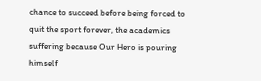chance to succeed before being forced to quit the sport forever, the academics suffering because Our Hero is pouring himself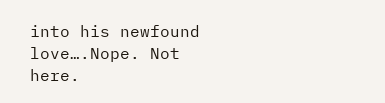into his newfound love….Nope. Not here.